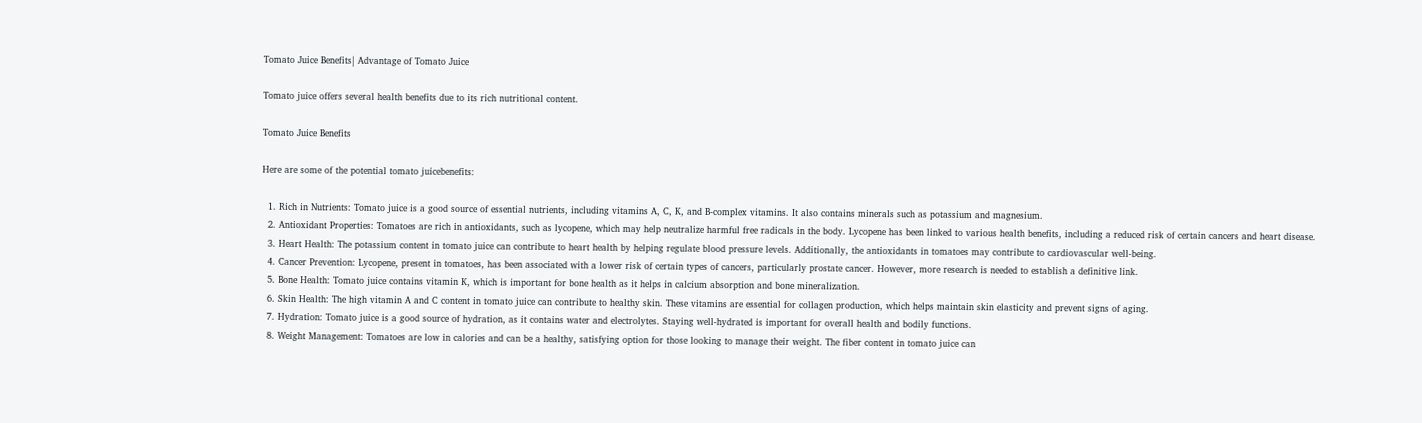Tomato Juice Benefits| Advantage of Tomato Juice

Tomato juice offers several health benefits due to its rich nutritional content.

Tomato Juice Benefits

Here are some of the potential tomato juicebenefits:

  1. Rich in Nutrients: Tomato juice is a good source of essential nutrients, including vitamins A, C, K, and B-complex vitamins. It also contains minerals such as potassium and magnesium.
  2. Antioxidant Properties: Tomatoes are rich in antioxidants, such as lycopene, which may help neutralize harmful free radicals in the body. Lycopene has been linked to various health benefits, including a reduced risk of certain cancers and heart disease.
  3. Heart Health: The potassium content in tomato juice can contribute to heart health by helping regulate blood pressure levels. Additionally, the antioxidants in tomatoes may contribute to cardiovascular well-being.
  4. Cancer Prevention: Lycopene, present in tomatoes, has been associated with a lower risk of certain types of cancers, particularly prostate cancer. However, more research is needed to establish a definitive link.
  5. Bone Health: Tomato juice contains vitamin K, which is important for bone health as it helps in calcium absorption and bone mineralization.
  6. Skin Health: The high vitamin A and C content in tomato juice can contribute to healthy skin. These vitamins are essential for collagen production, which helps maintain skin elasticity and prevent signs of aging.
  7. Hydration: Tomato juice is a good source of hydration, as it contains water and electrolytes. Staying well-hydrated is important for overall health and bodily functions.
  8. Weight Management: Tomatoes are low in calories and can be a healthy, satisfying option for those looking to manage their weight. The fiber content in tomato juice can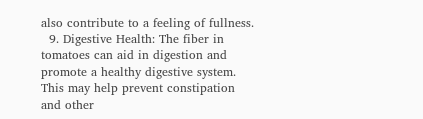also contribute to a feeling of fullness.
  9. Digestive Health: The fiber in tomatoes can aid in digestion and promote a healthy digestive system. This may help prevent constipation and other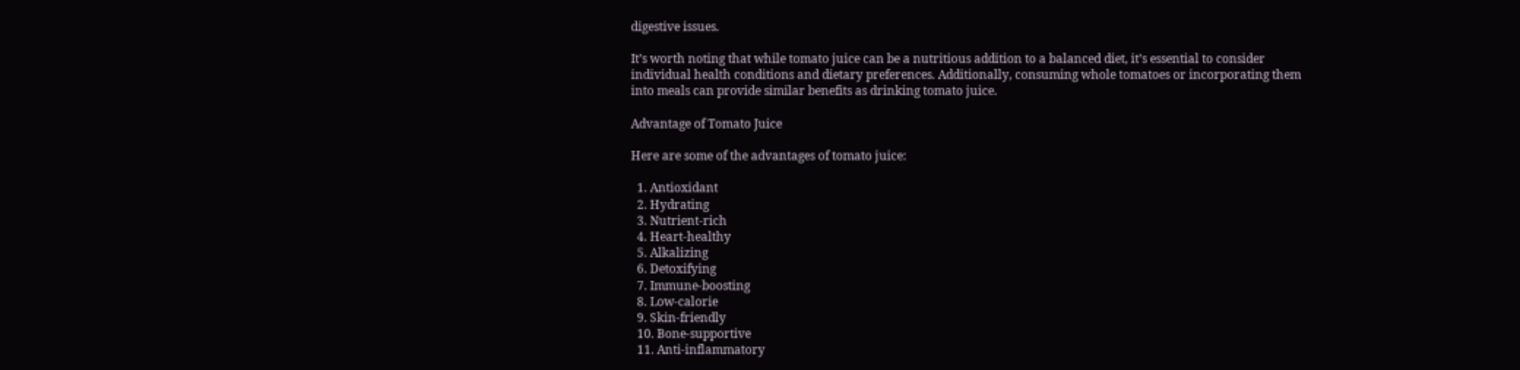digestive issues.

It’s worth noting that while tomato juice can be a nutritious addition to a balanced diet, it’s essential to consider individual health conditions and dietary preferences. Additionally, consuming whole tomatoes or incorporating them into meals can provide similar benefits as drinking tomato juice.

Advantage of Tomato Juice

Here are some of the advantages of tomato juice:

  1. Antioxidant
  2. Hydrating
  3. Nutrient-rich
  4. Heart-healthy
  5. Alkalizing
  6. Detoxifying
  7. Immune-boosting
  8. Low-calorie
  9. Skin-friendly
  10. Bone-supportive
  11. Anti-inflammatory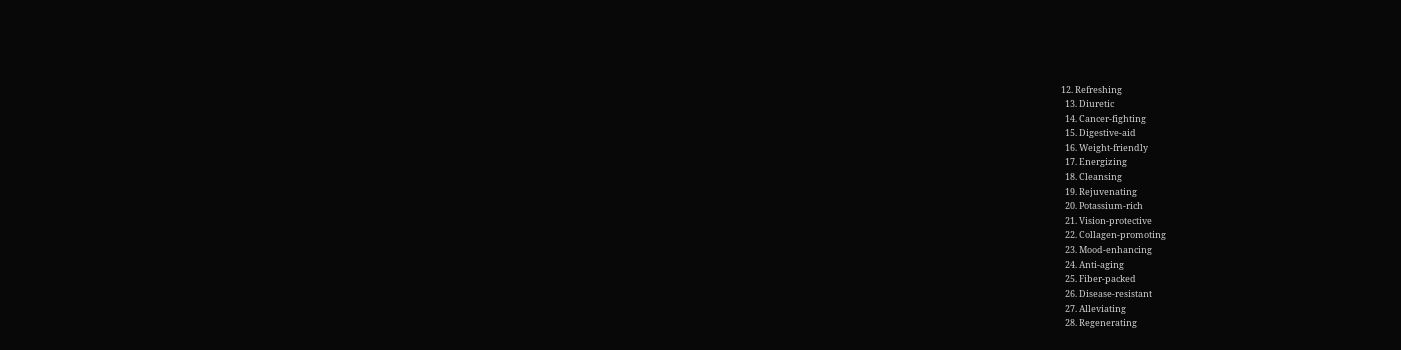12. Refreshing
  13. Diuretic
  14. Cancer-fighting
  15. Digestive-aid
  16. Weight-friendly
  17. Energizing
  18. Cleansing
  19. Rejuvenating
  20. Potassium-rich
  21. Vision-protective
  22. Collagen-promoting
  23. Mood-enhancing
  24. Anti-aging
  25. Fiber-packed
  26. Disease-resistant
  27. Alleviating
  28. Regenerating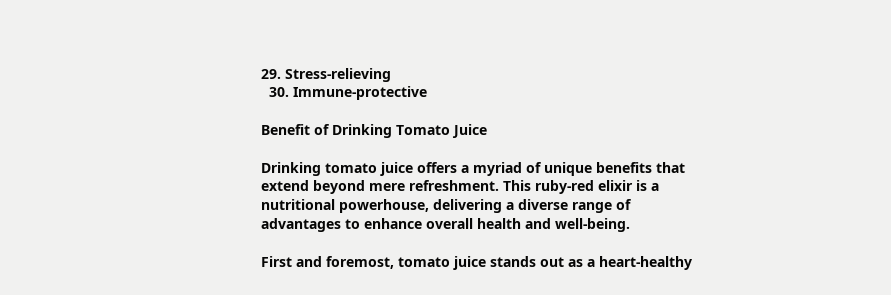29. Stress-relieving
  30. Immune-protective

Benefit of Drinking Tomato Juice

Drinking tomato juice offers a myriad of unique benefits that extend beyond mere refreshment. This ruby-red elixir is a nutritional powerhouse, delivering a diverse range of advantages to enhance overall health and well-being.

First and foremost, tomato juice stands out as a heart-healthy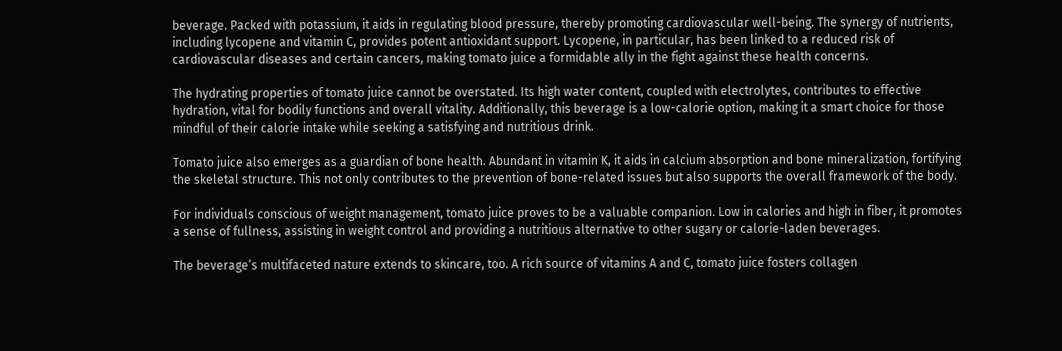beverage. Packed with potassium, it aids in regulating blood pressure, thereby promoting cardiovascular well-being. The synergy of nutrients, including lycopene and vitamin C, provides potent antioxidant support. Lycopene, in particular, has been linked to a reduced risk of cardiovascular diseases and certain cancers, making tomato juice a formidable ally in the fight against these health concerns.

The hydrating properties of tomato juice cannot be overstated. Its high water content, coupled with electrolytes, contributes to effective hydration, vital for bodily functions and overall vitality. Additionally, this beverage is a low-calorie option, making it a smart choice for those mindful of their calorie intake while seeking a satisfying and nutritious drink.

Tomato juice also emerges as a guardian of bone health. Abundant in vitamin K, it aids in calcium absorption and bone mineralization, fortifying the skeletal structure. This not only contributes to the prevention of bone-related issues but also supports the overall framework of the body.

For individuals conscious of weight management, tomato juice proves to be a valuable companion. Low in calories and high in fiber, it promotes a sense of fullness, assisting in weight control and providing a nutritious alternative to other sugary or calorie-laden beverages.

The beverage’s multifaceted nature extends to skincare, too. A rich source of vitamins A and C, tomato juice fosters collagen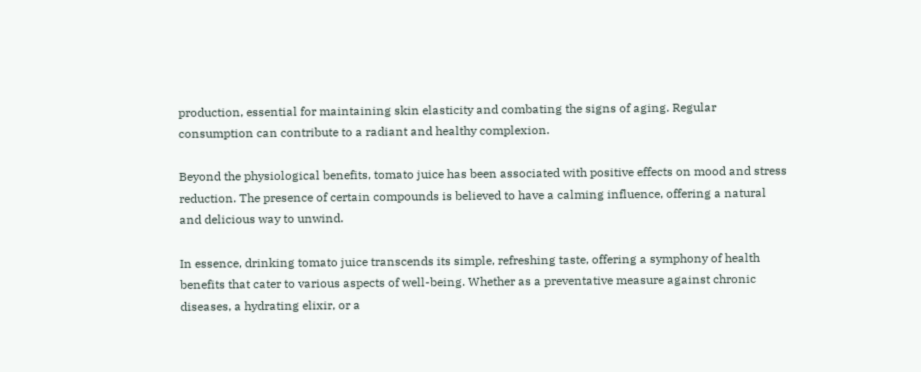production, essential for maintaining skin elasticity and combating the signs of aging. Regular consumption can contribute to a radiant and healthy complexion.

Beyond the physiological benefits, tomato juice has been associated with positive effects on mood and stress reduction. The presence of certain compounds is believed to have a calming influence, offering a natural and delicious way to unwind.

In essence, drinking tomato juice transcends its simple, refreshing taste, offering a symphony of health benefits that cater to various aspects of well-being. Whether as a preventative measure against chronic diseases, a hydrating elixir, or a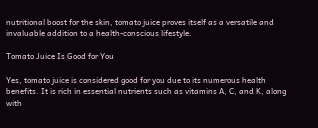nutritional boost for the skin, tomato juice proves itself as a versatile and invaluable addition to a health-conscious lifestyle.

Tomato Juice Is Good for You

Yes, tomato juice is considered good for you due to its numerous health benefits. It is rich in essential nutrients such as vitamins A, C, and K, along with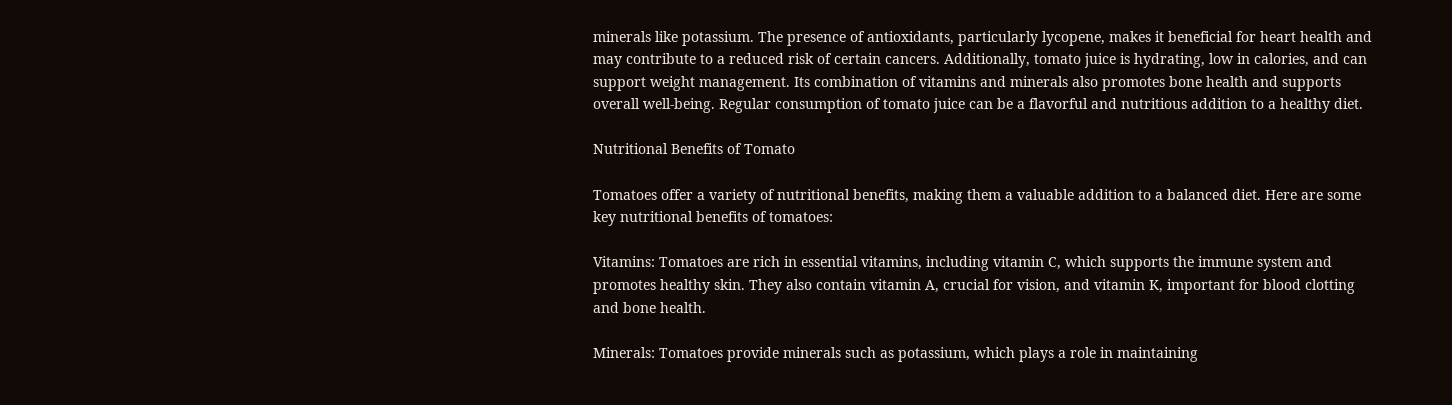minerals like potassium. The presence of antioxidants, particularly lycopene, makes it beneficial for heart health and may contribute to a reduced risk of certain cancers. Additionally, tomato juice is hydrating, low in calories, and can support weight management. Its combination of vitamins and minerals also promotes bone health and supports overall well-being. Regular consumption of tomato juice can be a flavorful and nutritious addition to a healthy diet.

Nutritional Benefits of Tomato

Tomatoes offer a variety of nutritional benefits, making them a valuable addition to a balanced diet. Here are some key nutritional benefits of tomatoes:

Vitamins: Tomatoes are rich in essential vitamins, including vitamin C, which supports the immune system and promotes healthy skin. They also contain vitamin A, crucial for vision, and vitamin K, important for blood clotting and bone health.

Minerals: Tomatoes provide minerals such as potassium, which plays a role in maintaining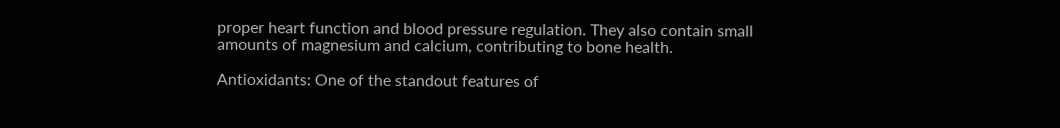proper heart function and blood pressure regulation. They also contain small amounts of magnesium and calcium, contributing to bone health.

Antioxidants: One of the standout features of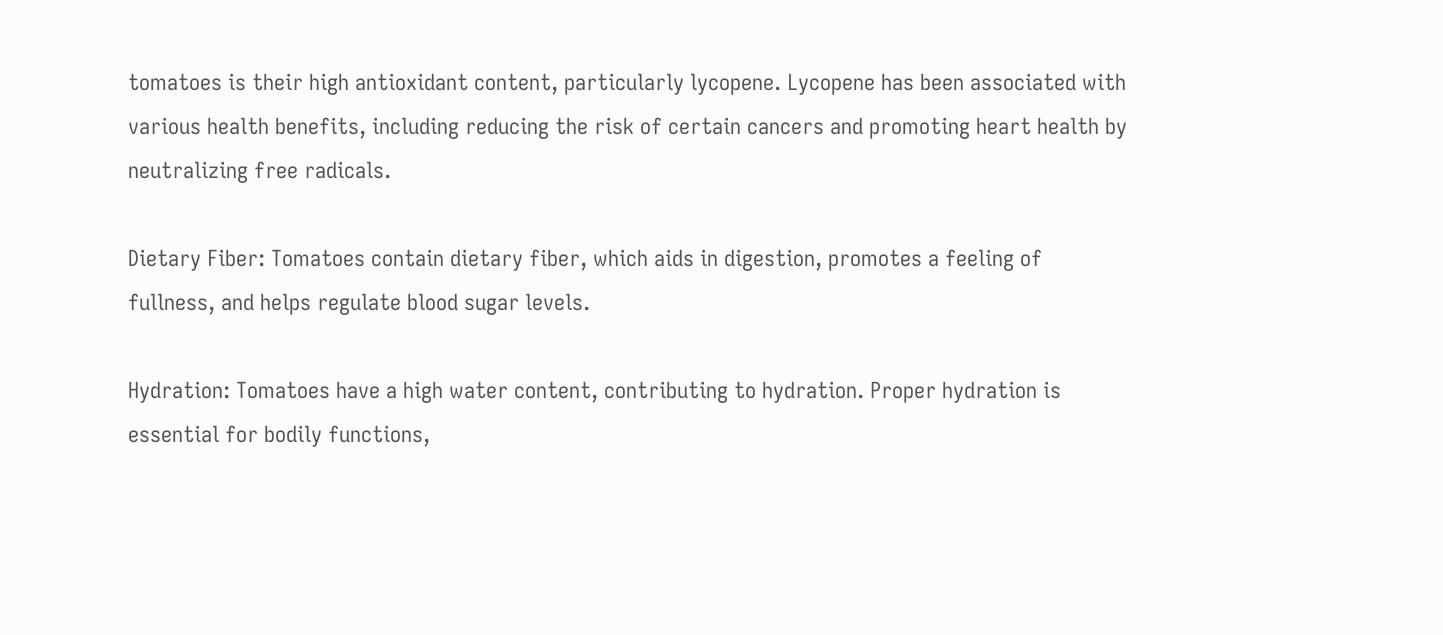tomatoes is their high antioxidant content, particularly lycopene. Lycopene has been associated with various health benefits, including reducing the risk of certain cancers and promoting heart health by neutralizing free radicals.

Dietary Fiber: Tomatoes contain dietary fiber, which aids in digestion, promotes a feeling of fullness, and helps regulate blood sugar levels.

Hydration: Tomatoes have a high water content, contributing to hydration. Proper hydration is essential for bodily functions,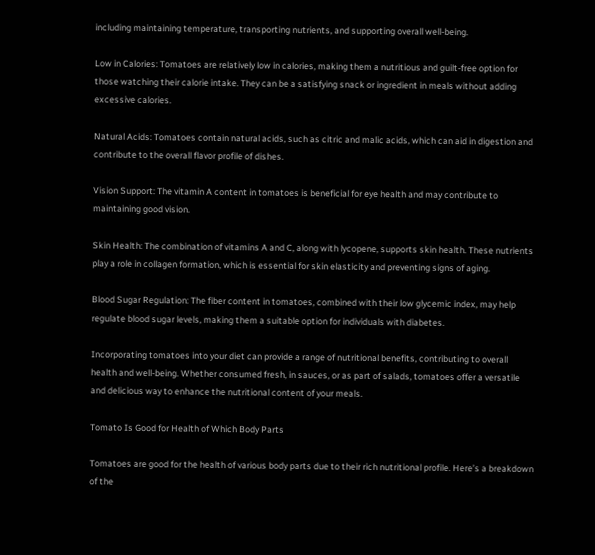including maintaining temperature, transporting nutrients, and supporting overall well-being.

Low in Calories: Tomatoes are relatively low in calories, making them a nutritious and guilt-free option for those watching their calorie intake. They can be a satisfying snack or ingredient in meals without adding excessive calories.

Natural Acids: Tomatoes contain natural acids, such as citric and malic acids, which can aid in digestion and contribute to the overall flavor profile of dishes.

Vision Support: The vitamin A content in tomatoes is beneficial for eye health and may contribute to maintaining good vision.

Skin Health: The combination of vitamins A and C, along with lycopene, supports skin health. These nutrients play a role in collagen formation, which is essential for skin elasticity and preventing signs of aging.

Blood Sugar Regulation: The fiber content in tomatoes, combined with their low glycemic index, may help regulate blood sugar levels, making them a suitable option for individuals with diabetes.

Incorporating tomatoes into your diet can provide a range of nutritional benefits, contributing to overall health and well-being. Whether consumed fresh, in sauces, or as part of salads, tomatoes offer a versatile and delicious way to enhance the nutritional content of your meals.

Tomato Is Good for Health of Which Body Parts

Tomatoes are good for the health of various body parts due to their rich nutritional profile. Here’s a breakdown of the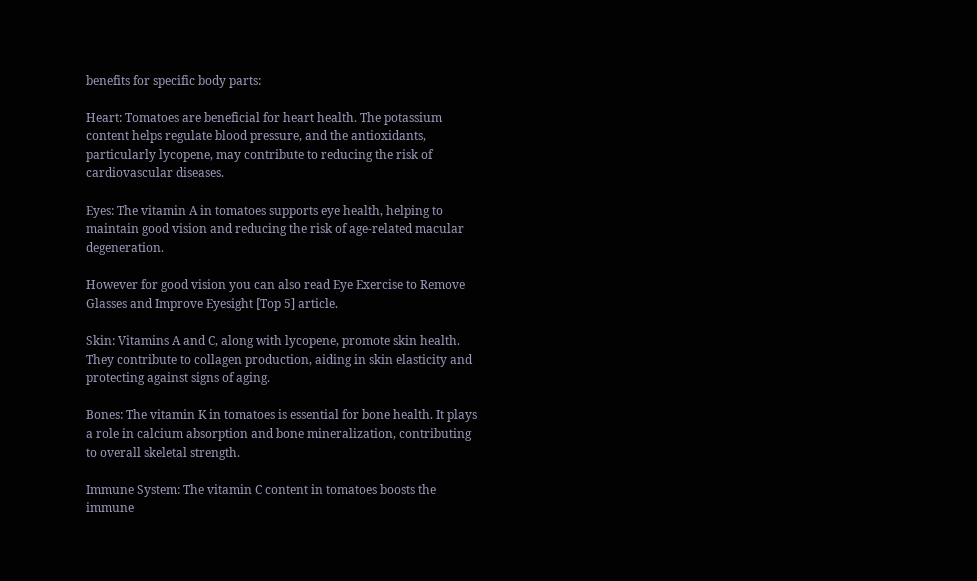benefits for specific body parts:

Heart: Tomatoes are beneficial for heart health. The potassium content helps regulate blood pressure, and the antioxidants, particularly lycopene, may contribute to reducing the risk of cardiovascular diseases.

Eyes: The vitamin A in tomatoes supports eye health, helping to maintain good vision and reducing the risk of age-related macular degeneration.

However for good vision you can also read Eye Exercise to Remove Glasses and Improve Eyesight [Top 5] article.

Skin: Vitamins A and C, along with lycopene, promote skin health. They contribute to collagen production, aiding in skin elasticity and protecting against signs of aging.

Bones: The vitamin K in tomatoes is essential for bone health. It plays a role in calcium absorption and bone mineralization, contributing to overall skeletal strength.

Immune System: The vitamin C content in tomatoes boosts the immune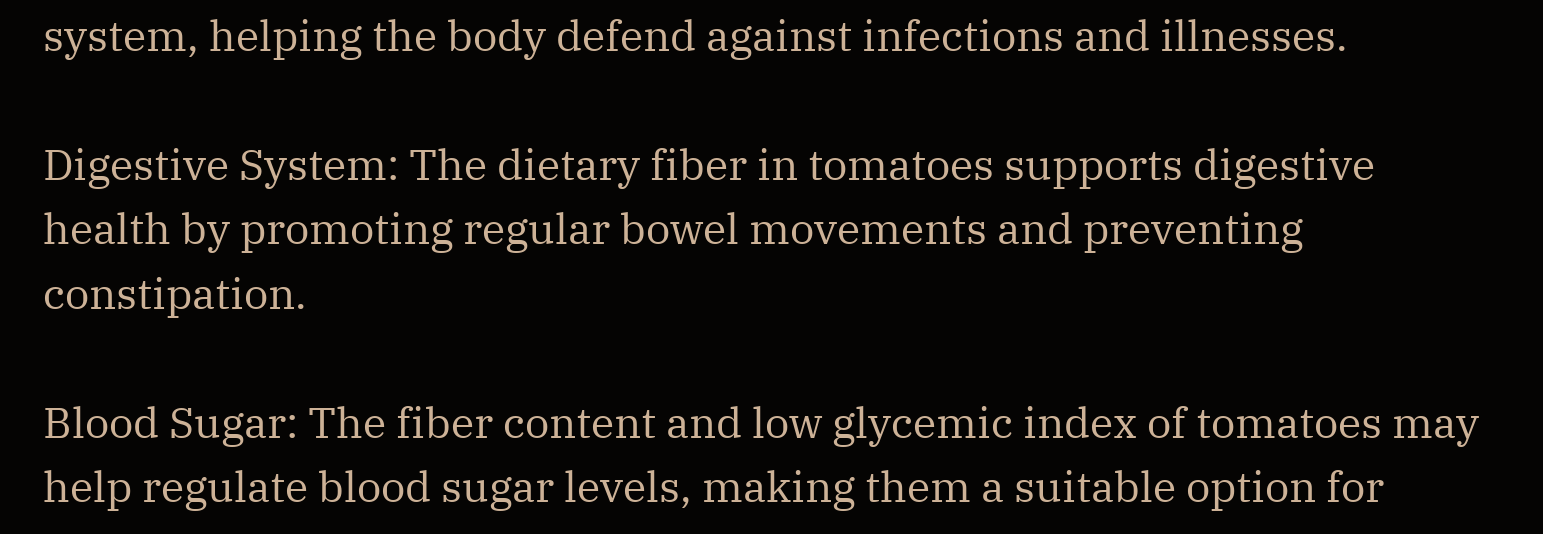system, helping the body defend against infections and illnesses.

Digestive System: The dietary fiber in tomatoes supports digestive health by promoting regular bowel movements and preventing constipation.

Blood Sugar: The fiber content and low glycemic index of tomatoes may help regulate blood sugar levels, making them a suitable option for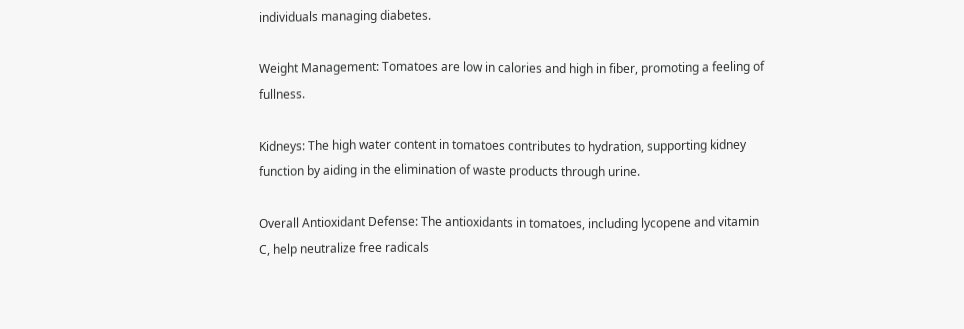individuals managing diabetes.

Weight Management: Tomatoes are low in calories and high in fiber, promoting a feeling of fullness.

Kidneys: The high water content in tomatoes contributes to hydration, supporting kidney function by aiding in the elimination of waste products through urine.

Overall Antioxidant Defense: The antioxidants in tomatoes, including lycopene and vitamin C, help neutralize free radicals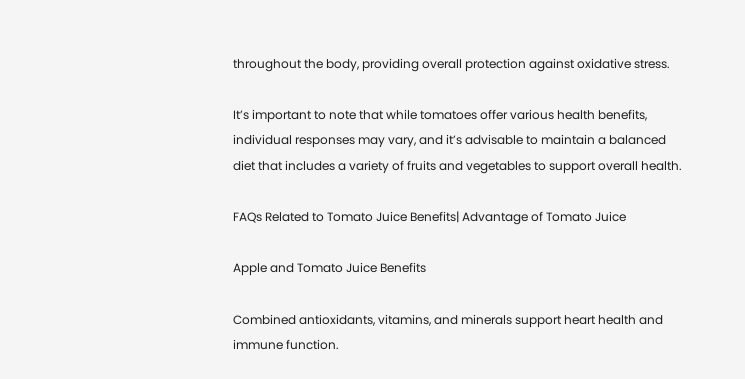throughout the body, providing overall protection against oxidative stress.

It’s important to note that while tomatoes offer various health benefits, individual responses may vary, and it’s advisable to maintain a balanced diet that includes a variety of fruits and vegetables to support overall health.

FAQs Related to Tomato Juice Benefits| Advantage of Tomato Juice

Apple and Tomato Juice Benefits

Combined antioxidants, vitamins, and minerals support heart health and immune function.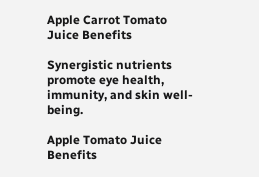Apple Carrot Tomato Juice Benefits

Synergistic nutrients promote eye health, immunity, and skin well-being.

Apple Tomato Juice Benefits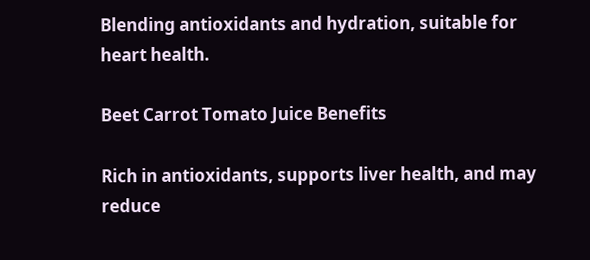Blending antioxidants and hydration, suitable for heart health.

Beet Carrot Tomato Juice Benefits

Rich in antioxidants, supports liver health, and may reduce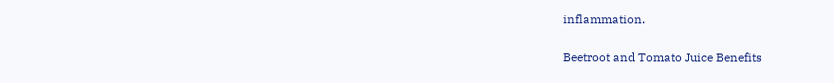inflammation.

Beetroot and Tomato Juice Benefits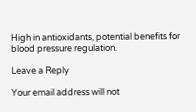High in antioxidants, potential benefits for blood pressure regulation.

Leave a Reply

Your email address will not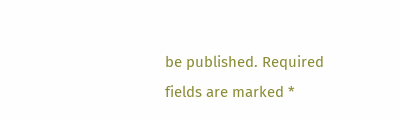be published. Required fields are marked *